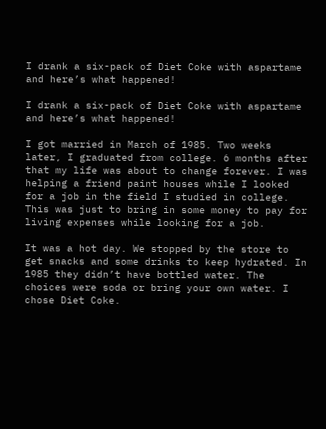I drank a six-pack of Diet Coke with aspartame and here’s what happened!

I drank a six-pack of Diet Coke with aspartame and here’s what happened!

I got married in March of 1985. Two weeks later, I graduated from college. 6 months after that my life was about to change forever. I was helping a friend paint houses while I looked for a job in the field I studied in college. This was just to bring in some money to pay for living expenses while looking for a job.

It was a hot day. We stopped by the store to get snacks and some drinks to keep hydrated. In 1985 they didn’t have bottled water. The choices were soda or bring your own water. I chose Diet Coke.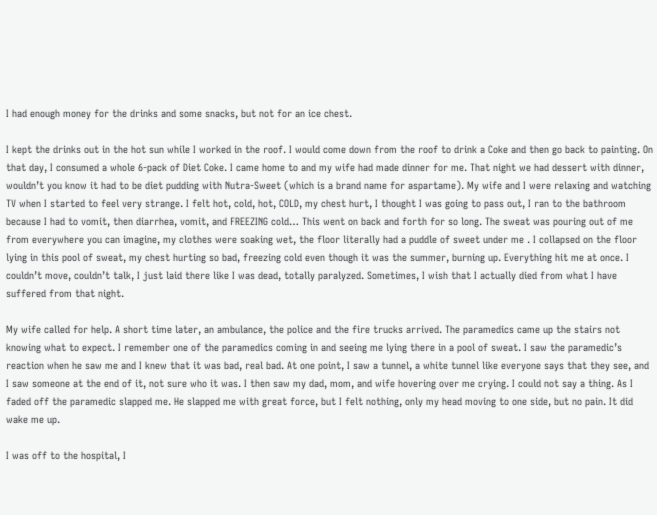I had enough money for the drinks and some snacks, but not for an ice chest.

I kept the drinks out in the hot sun while I worked in the roof. I would come down from the roof to drink a Coke and then go back to painting. On that day, I consumed a whole 6-pack of Diet Coke. I came home to and my wife had made dinner for me. That night we had dessert with dinner, wouldn’t you know it had to be diet pudding with Nutra-Sweet (which is a brand name for aspartame). My wife and I were relaxing and watching TV when I started to feel very strange. I felt hot, cold, hot, COLD, my chest hurt, I thought I was going to pass out, I ran to the bathroom because I had to vomit, then diarrhea, vomit, and FREEZING cold… This went on back and forth for so long. The sweat was pouring out of me from everywhere you can imagine, my clothes were soaking wet, the floor literally had a puddle of sweet under me . I collapsed on the floor lying in this pool of sweat, my chest hurting so bad, freezing cold even though it was the summer, burning up. Everything hit me at once. I couldn’t move, couldn’t talk, I just laid there like I was dead, totally paralyzed. Sometimes, I wish that I actually died from what I have suffered from that night.

My wife called for help. A short time later, an ambulance, the police and the fire trucks arrived. The paramedics came up the stairs not knowing what to expect. I remember one of the paramedics coming in and seeing me lying there in a pool of sweat. I saw the paramedic’s reaction when he saw me and I knew that it was bad, real bad. At one point, I saw a tunnel, a white tunnel like everyone says that they see, and I saw someone at the end of it, not sure who it was. I then saw my dad, mom, and wife hovering over me crying. I could not say a thing. As I faded off the paramedic slapped me. He slapped me with great force, but I felt nothing, only my head moving to one side, but no pain. It did wake me up.

I was off to the hospital, I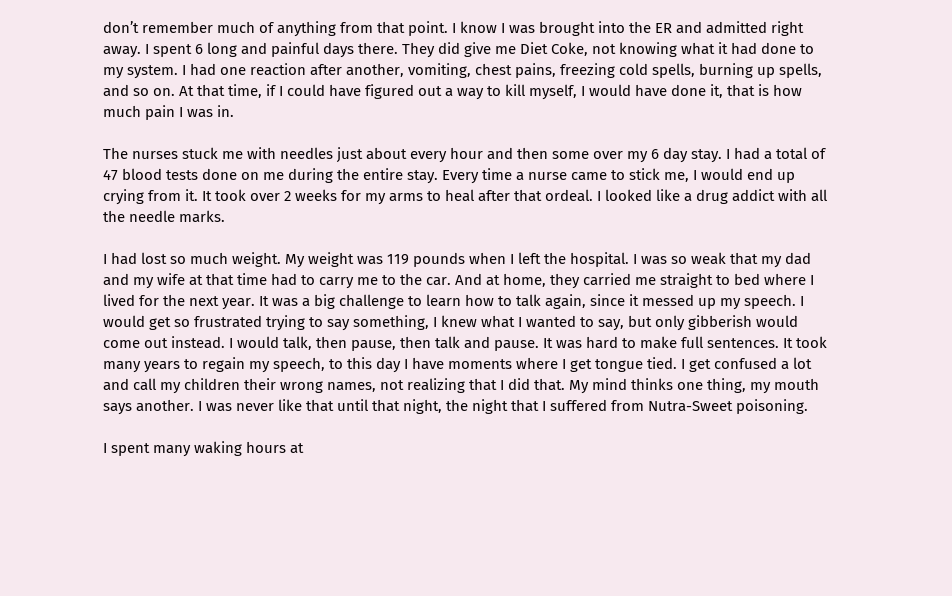don’t remember much of anything from that point. I know I was brought into the ER and admitted right away. I spent 6 long and painful days there. They did give me Diet Coke, not knowing what it had done to my system. I had one reaction after another, vomiting, chest pains, freezing cold spells, burning up spells, and so on. At that time, if I could have figured out a way to kill myself, I would have done it, that is how much pain I was in.

The nurses stuck me with needles just about every hour and then some over my 6 day stay. I had a total of 47 blood tests done on me during the entire stay. Every time a nurse came to stick me, I would end up crying from it. It took over 2 weeks for my arms to heal after that ordeal. I looked like a drug addict with all the needle marks.

I had lost so much weight. My weight was 119 pounds when I left the hospital. I was so weak that my dad and my wife at that time had to carry me to the car. And at home, they carried me straight to bed where I lived for the next year. It was a big challenge to learn how to talk again, since it messed up my speech. I would get so frustrated trying to say something, I knew what I wanted to say, but only gibberish would come out instead. I would talk, then pause, then talk and pause. It was hard to make full sentences. It took many years to regain my speech, to this day I have moments where I get tongue tied. I get confused a lot and call my children their wrong names, not realizing that I did that. My mind thinks one thing, my mouth says another. I was never like that until that night, the night that I suffered from Nutra-Sweet poisoning.

I spent many waking hours at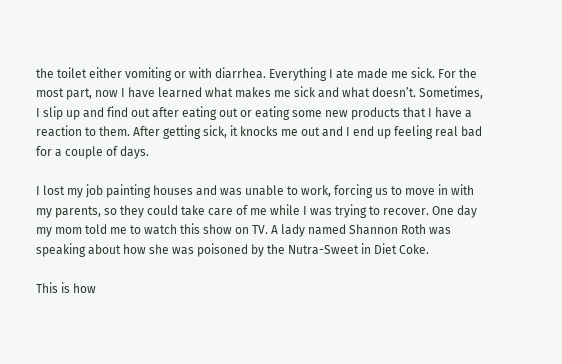the toilet either vomiting or with diarrhea. Everything I ate made me sick. For the most part, now I have learned what makes me sick and what doesn’t. Sometimes, I slip up and find out after eating out or eating some new products that I have a reaction to them. After getting sick, it knocks me out and I end up feeling real bad for a couple of days.

I lost my job painting houses and was unable to work, forcing us to move in with my parents, so they could take care of me while I was trying to recover. One day my mom told me to watch this show on TV. A lady named Shannon Roth was speaking about how she was poisoned by the Nutra-Sweet in Diet Coke.

This is how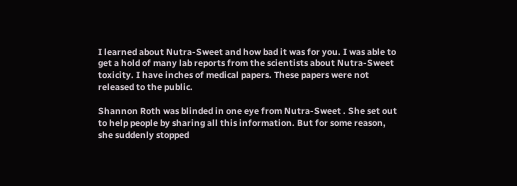I learned about Nutra-Sweet and how bad it was for you. I was able to get a hold of many lab reports from the scientists about Nutra-Sweet toxicity. I have inches of medical papers. These papers were not released to the public.

Shannon Roth was blinded in one eye from Nutra-Sweet . She set out to help people by sharing all this information. But for some reason, she suddenly stopped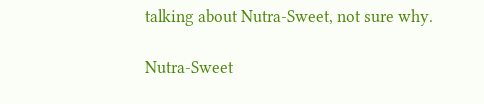talking about Nutra-Sweet, not sure why.

Nutra-Sweet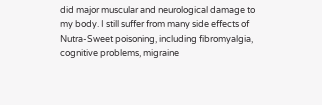did major muscular and neurological damage to my body. I still suffer from many side effects of Nutra-Sweet poisoning, including fibromyalgia, cognitive problems, migraine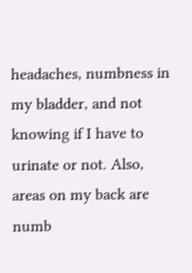headaches, numbness in my bladder, and not knowing if I have to urinate or not. Also, areas on my back are numb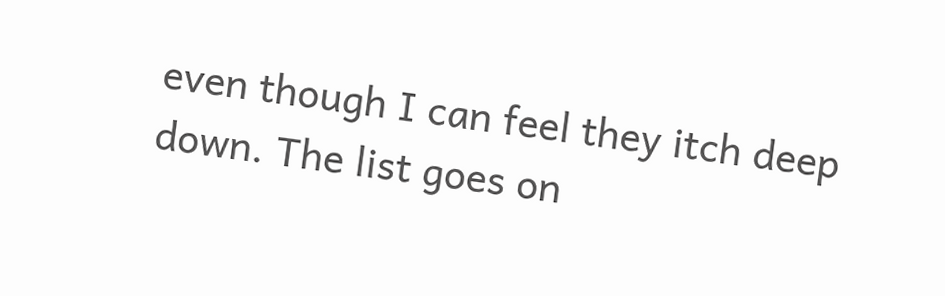even though I can feel they itch deep down. The list goes on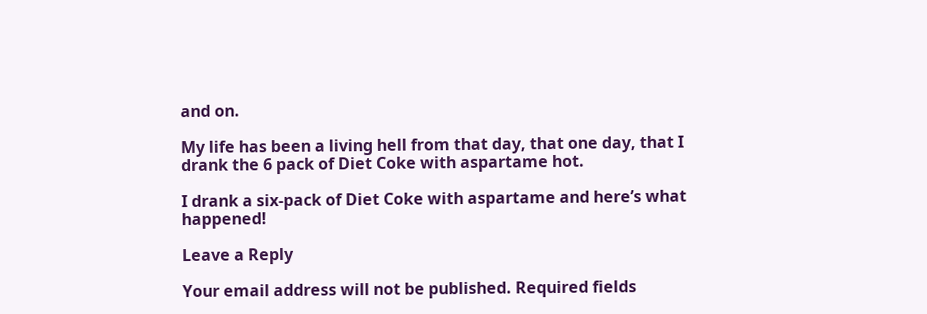and on.

My life has been a living hell from that day, that one day, that I drank the 6 pack of Diet Coke with aspartame hot.

I drank a six-pack of Diet Coke with aspartame and here’s what happened!

Leave a Reply

Your email address will not be published. Required fields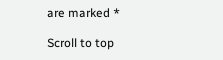are marked *

Scroll to top